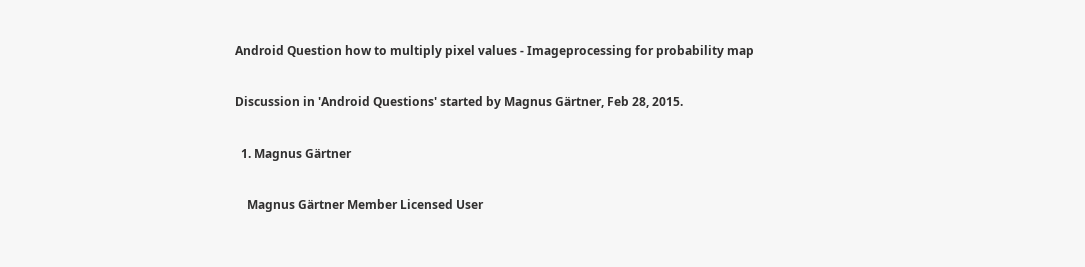Android Question how to multiply pixel values - Imageprocessing for probability map

Discussion in 'Android Questions' started by Magnus Gärtner, Feb 28, 2015.

  1. Magnus Gärtner

    Magnus Gärtner Member Licensed User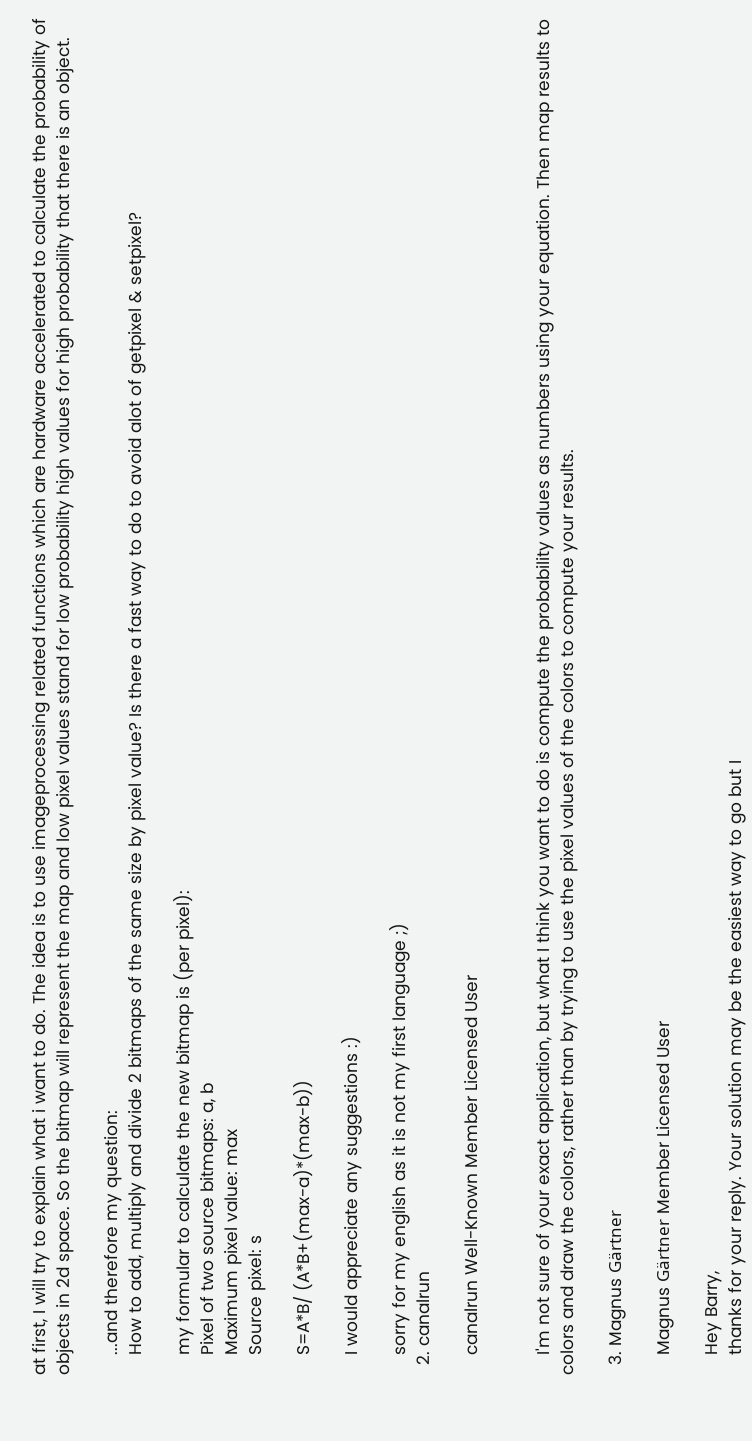at first, I will try to explain what i want to do. The idea is to use imageprocessing related functions which are hardware accelerated to calculate the probability of objects in 2d space. So the bitmap will represent the map and low pixel values stand for low probability high values for high probability that there is an object.

    ...and therefore my question:
    How to add, multiply and divide 2 bitmaps of the same size by pixel value? Is there a fast way to do to avoid alot of getpixel & setpixel?

    my formular to calculate the new bitmap is (per pixel):
    Pixel of two source bitmaps: a, b
    Maximum pixel value: max
    Source pixel: s

    S=A*B/ (A*B+(max-a)*(max-b))

    I would appreciate any suggestions :)

    sorry for my english as it is not my first language ;)
  2. canalrun

    canalrun Well-Known Member Licensed User


    I'm not sure of your exact application, but what I think you want to do is compute the probability values as numbers using your equation. Then map results to colors and draw the colors, rather than by trying to use the pixel values of the colors to compute your results.

  3. Magnus Gärtner

    Magnus Gärtner Member Licensed User

    Hey Barry,
    thanks for your reply. Your solution may be the easiest way to go but I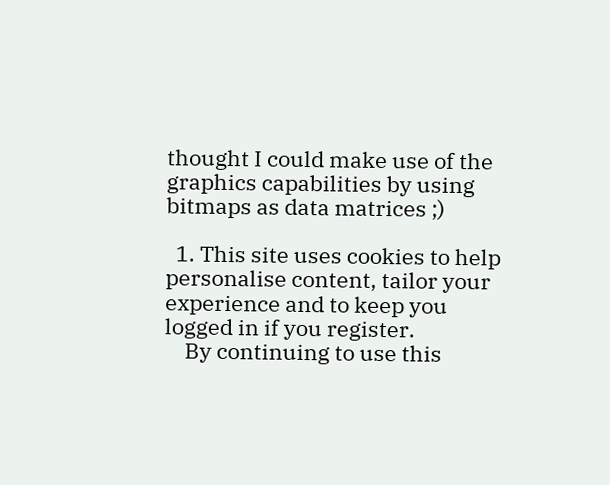thought I could make use of the graphics capabilities by using bitmaps as data matrices ;)

  1. This site uses cookies to help personalise content, tailor your experience and to keep you logged in if you register.
    By continuing to use this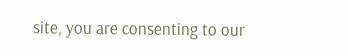site, you are consenting to our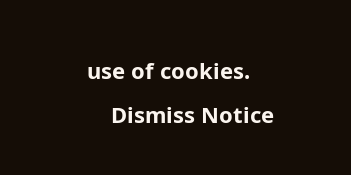use of cookies.
    Dismiss Notice